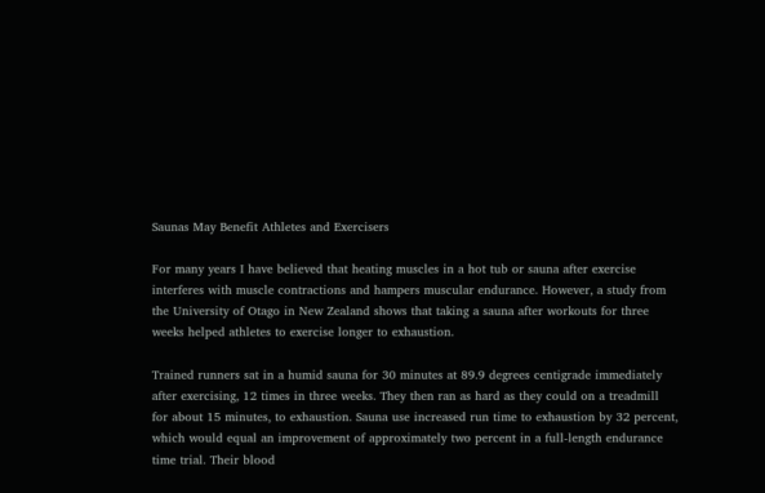Saunas May Benefit Athletes and Exercisers

For many years I have believed that heating muscles in a hot tub or sauna after exercise interferes with muscle contractions and hampers muscular endurance. However, a study from the University of Otago in New Zealand shows that taking a sauna after workouts for three weeks helped athletes to exercise longer to exhaustion.

Trained runners sat in a humid sauna for 30 minutes at 89.9 degrees centigrade immediately after exercising, 12 times in three weeks. They then ran as hard as they could on a treadmill for about 15 minutes, to exhaustion. Sauna use increased run time to exhaustion by 32 percent, which would equal an improvement of approximately two percent in a full-length endurance time trial. Their blood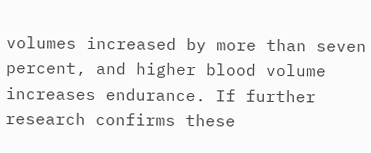volumes increased by more than seven percent, and higher blood volume increases endurance. If further research confirms these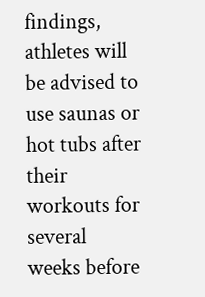findings, athletes will be advised to use saunas or hot tubs after their workouts for several weeks before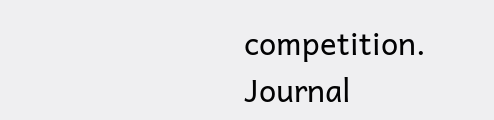competition. Journal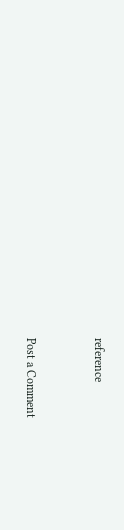reference


Post a Comment